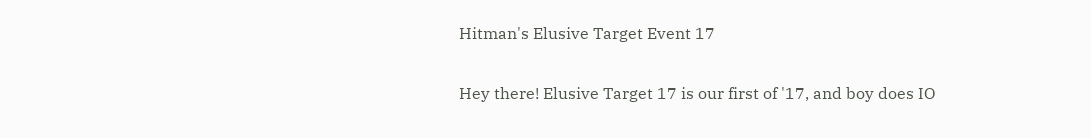Hitman's Elusive Target Event 17

Hey there! Elusive Target 17 is our first of '17, and boy does IO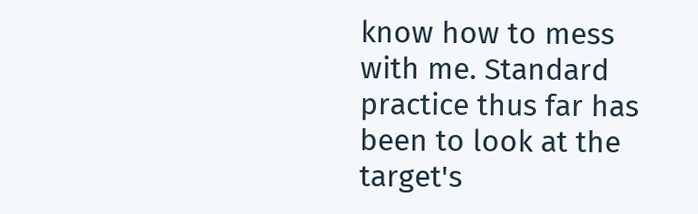know how to mess with me. Standard practice thus far has been to look at the target's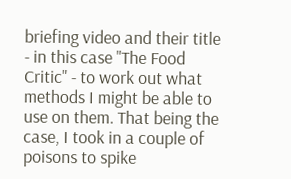briefing video and their title - in this case "The Food Critic" - to work out what methods I might be able to use on them. That being the case, I took in a couple of poisons to spike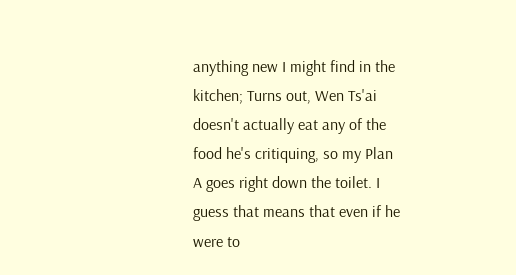anything new I might find in the kitchen; Turns out, Wen Ts'ai doesn't actually eat any of the food he's critiquing, so my Plan A goes right down the toilet. I guess that means that even if he were to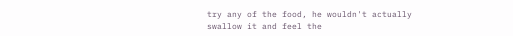try any of the food, he wouldn't actually swallow it and feel the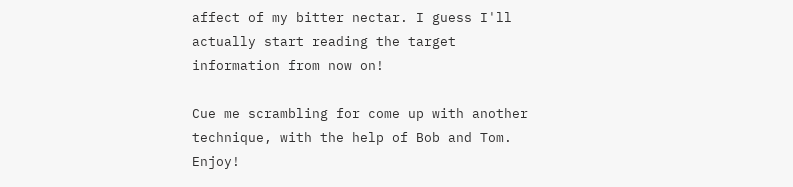affect of my bitter nectar. I guess I'll actually start reading the target information from now on!

Cue me scrambling for come up with another technique, with the help of Bob and Tom. Enjoy!